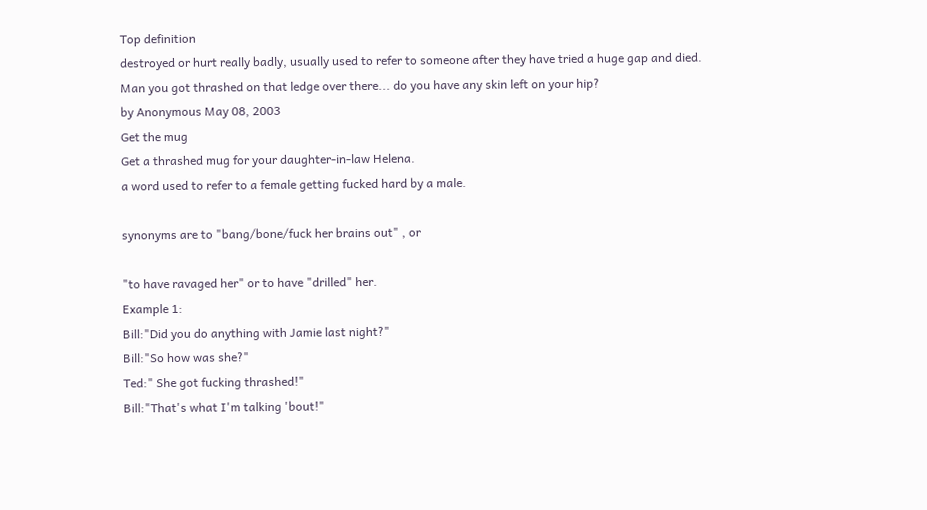Top definition
destroyed or hurt really badly, usually used to refer to someone after they have tried a huge gap and died.
Man you got thrashed on that ledge over there... do you have any skin left on your hip?
by Anonymous May 08, 2003
Get the mug
Get a thrashed mug for your daughter-in-law Helena.
a word used to refer to a female getting fucked hard by a male.

synonyms are to "bang/bone/fuck her brains out" , or

"to have ravaged her" or to have "drilled" her.
Example 1:
Bill:"Did you do anything with Jamie last night?"
Bill:"So how was she?"
Ted:" She got fucking thrashed!"
Bill:"That's what I'm talking 'bout!"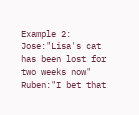Example 2:
Jose:"Lisa's cat has been lost for two weeks now"
Ruben:"I bet that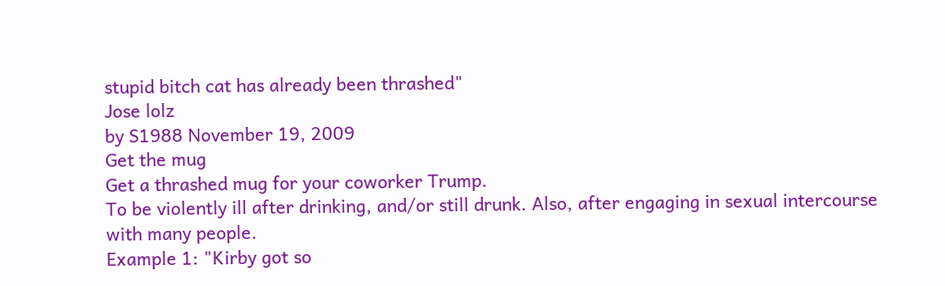stupid bitch cat has already been thrashed"
Jose lolz
by S1988 November 19, 2009
Get the mug
Get a thrashed mug for your coworker Trump.
To be violently ill after drinking, and/or still drunk. Also, after engaging in sexual intercourse with many people.
Example 1: "Kirby got so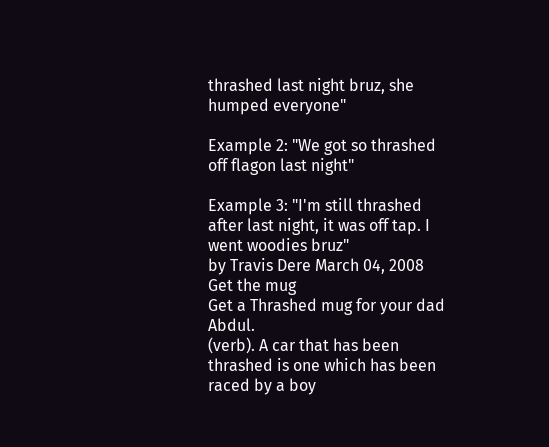thrashed last night bruz, she humped everyone"

Example 2: "We got so thrashed off flagon last night"

Example 3: "I'm still thrashed after last night, it was off tap. I went woodies bruz"
by Travis Dere March 04, 2008
Get the mug
Get a Thrashed mug for your dad Abdul.
(verb). A car that has been thrashed is one which has been raced by a boy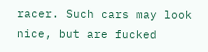racer. Such cars may look nice, but are fucked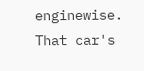enginewise.
That car's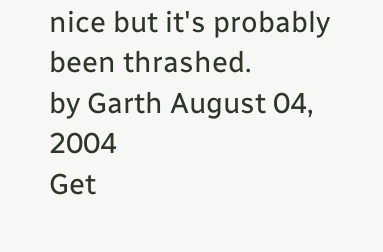nice but it's probably been thrashed.
by Garth August 04, 2004
Get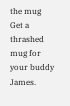the mug
Get a thrashed mug for your buddy James.